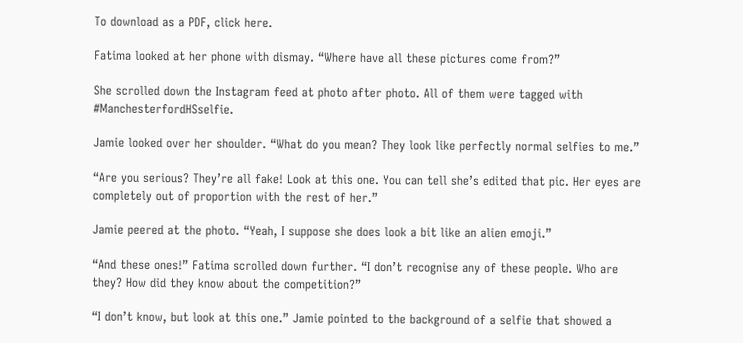To download as a PDF, click here.

Fatima looked at her phone with dismay. “Where have all these pictures come from?”

She scrolled down the Instagram feed at photo after photo. All of them were tagged with #ManchesterfordHSselfie.

Jamie looked over her shoulder. “What do you mean? They look like perfectly normal selfies to me.”

“Are you serious? They’re all fake! Look at this one. You can tell she’s edited that pic. Her eyes are completely out of proportion with the rest of her.”

Jamie peered at the photo. “Yeah, I suppose she does look a bit like an alien emoji.”

“And these ones!” Fatima scrolled down further. “I don’t recognise any of these people. Who are they? How did they know about the competition?”

“I don’t know, but look at this one.” Jamie pointed to the background of a selfie that showed a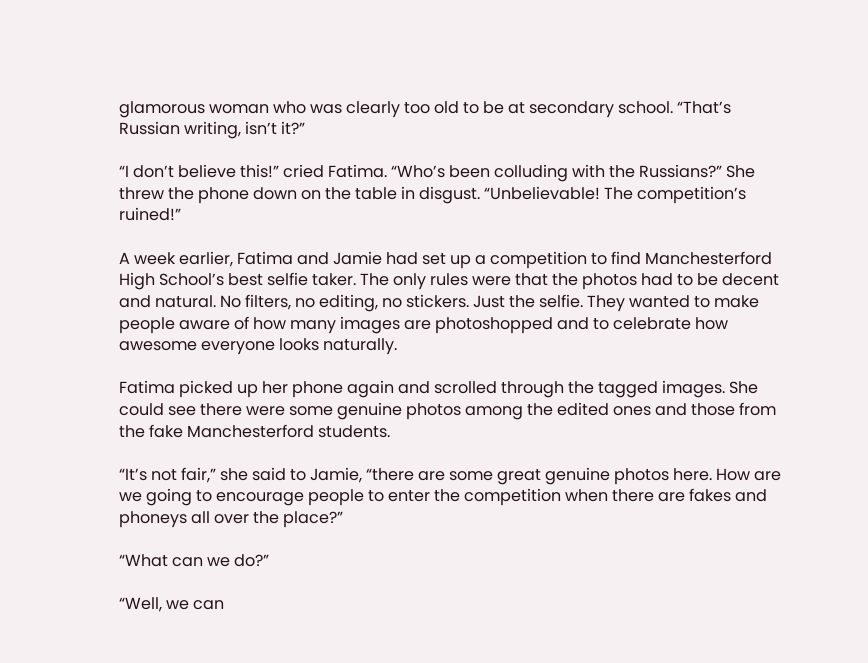glamorous woman who was clearly too old to be at secondary school. “That’s Russian writing, isn’t it?”

“I don’t believe this!” cried Fatima. “Who’s been colluding with the Russians?” She threw the phone down on the table in disgust. “Unbelievable! The competition’s ruined!”

A week earlier, Fatima and Jamie had set up a competition to find Manchesterford High School’s best selfie taker. The only rules were that the photos had to be decent and natural. No filters, no editing, no stickers. Just the selfie. They wanted to make people aware of how many images are photoshopped and to celebrate how awesome everyone looks naturally.

Fatima picked up her phone again and scrolled through the tagged images. She could see there were some genuine photos among the edited ones and those from the fake Manchesterford students.

“It’s not fair,” she said to Jamie, “there are some great genuine photos here. How are we going to encourage people to enter the competition when there are fakes and phoneys all over the place?”

“What can we do?”

“Well, we can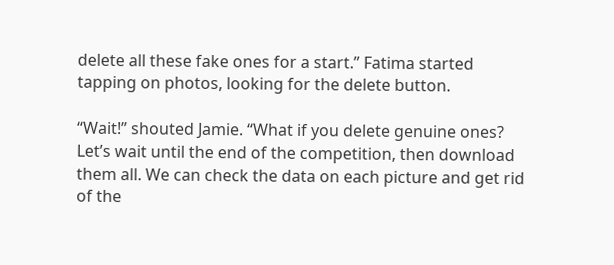delete all these fake ones for a start.” Fatima started tapping on photos, looking for the delete button.

“Wait!” shouted Jamie. “What if you delete genuine ones? Let’s wait until the end of the competition, then download them all. We can check the data on each picture and get rid of the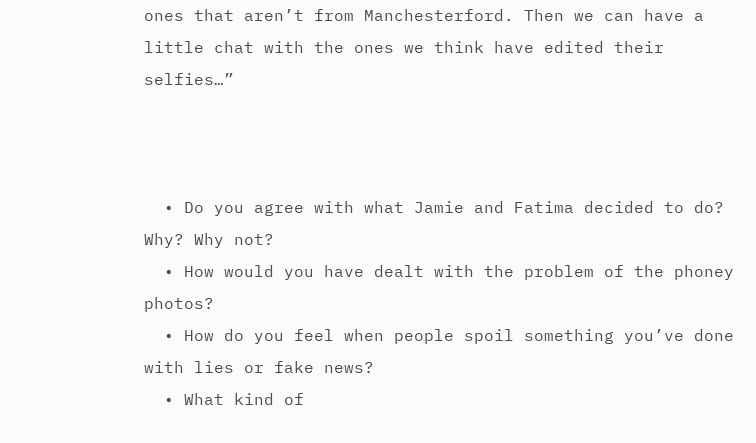ones that aren’t from Manchesterford. Then we can have a little chat with the ones we think have edited their selfies…”



  • Do you agree with what Jamie and Fatima decided to do? Why? Why not?
  • How would you have dealt with the problem of the phoney photos?
  • How do you feel when people spoil something you’ve done with lies or fake news?
  • What kind of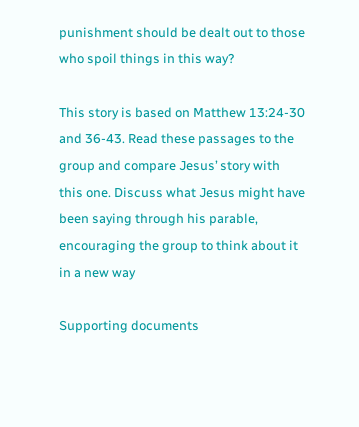punishment should be dealt out to those who spoil things in this way?

This story is based on Matthew 13:24-30 and 36-43. Read these passages to the group and compare Jesus’ story with this one. Discuss what Jesus might have been saying through his parable, encouraging the group to think about it in a new way

Supporting documents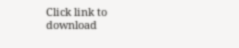Click link to download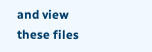and view these files